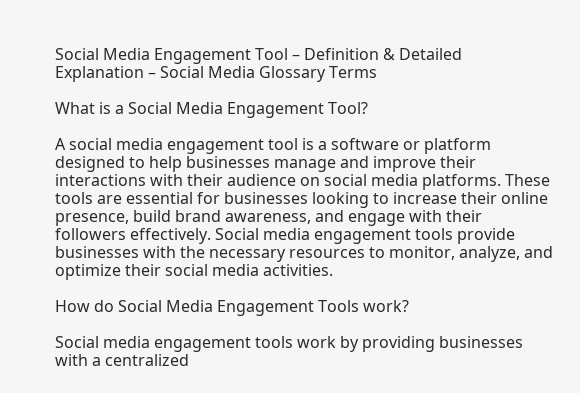Social Media Engagement Tool – Definition & Detailed Explanation – Social Media Glossary Terms

What is a Social Media Engagement Tool?

A social media engagement tool is a software or platform designed to help businesses manage and improve their interactions with their audience on social media platforms. These tools are essential for businesses looking to increase their online presence, build brand awareness, and engage with their followers effectively. Social media engagement tools provide businesses with the necessary resources to monitor, analyze, and optimize their social media activities.

How do Social Media Engagement Tools work?

Social media engagement tools work by providing businesses with a centralized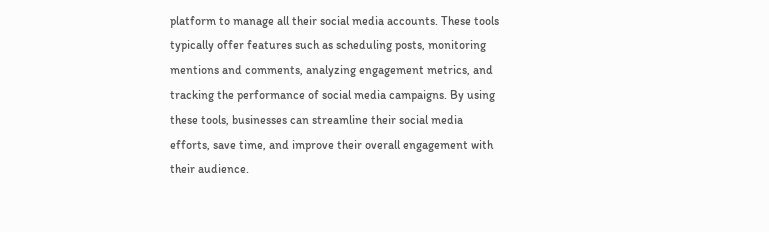platform to manage all their social media accounts. These tools typically offer features such as scheduling posts, monitoring mentions and comments, analyzing engagement metrics, and tracking the performance of social media campaigns. By using these tools, businesses can streamline their social media efforts, save time, and improve their overall engagement with their audience.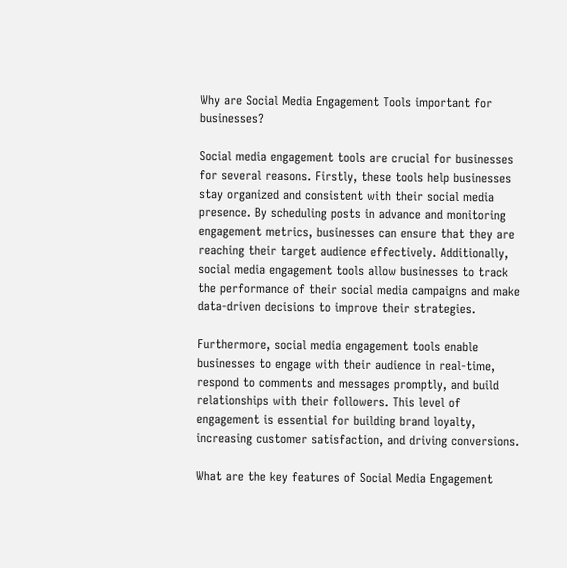Why are Social Media Engagement Tools important for businesses?

Social media engagement tools are crucial for businesses for several reasons. Firstly, these tools help businesses stay organized and consistent with their social media presence. By scheduling posts in advance and monitoring engagement metrics, businesses can ensure that they are reaching their target audience effectively. Additionally, social media engagement tools allow businesses to track the performance of their social media campaigns and make data-driven decisions to improve their strategies.

Furthermore, social media engagement tools enable businesses to engage with their audience in real-time, respond to comments and messages promptly, and build relationships with their followers. This level of engagement is essential for building brand loyalty, increasing customer satisfaction, and driving conversions.

What are the key features of Social Media Engagement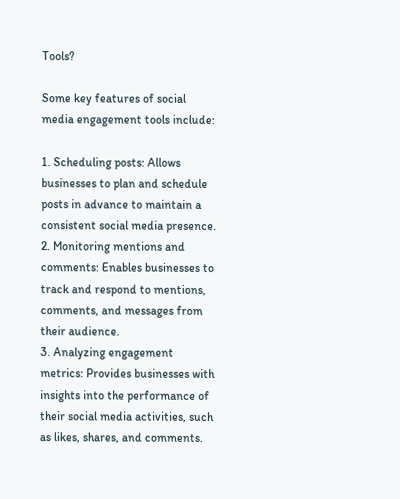Tools?

Some key features of social media engagement tools include:

1. Scheduling posts: Allows businesses to plan and schedule posts in advance to maintain a consistent social media presence.
2. Monitoring mentions and comments: Enables businesses to track and respond to mentions, comments, and messages from their audience.
3. Analyzing engagement metrics: Provides businesses with insights into the performance of their social media activities, such as likes, shares, and comments.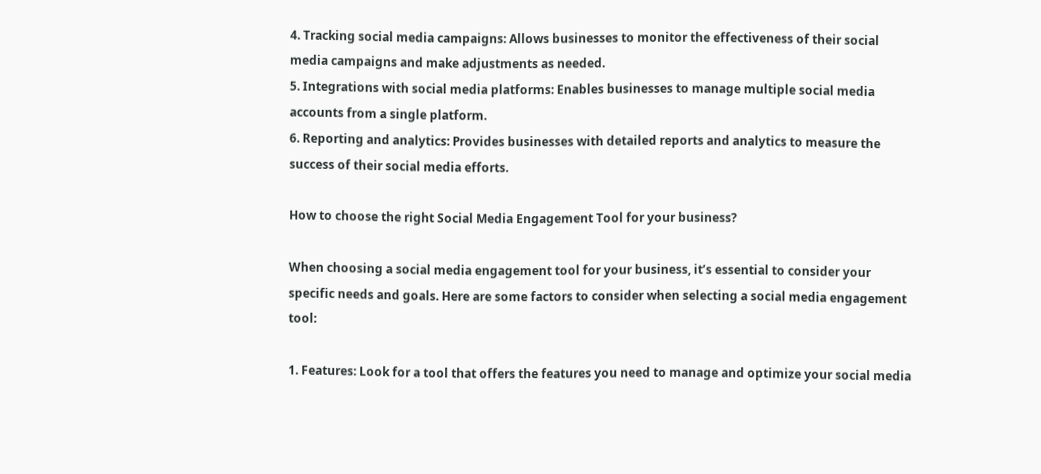4. Tracking social media campaigns: Allows businesses to monitor the effectiveness of their social media campaigns and make adjustments as needed.
5. Integrations with social media platforms: Enables businesses to manage multiple social media accounts from a single platform.
6. Reporting and analytics: Provides businesses with detailed reports and analytics to measure the success of their social media efforts.

How to choose the right Social Media Engagement Tool for your business?

When choosing a social media engagement tool for your business, it’s essential to consider your specific needs and goals. Here are some factors to consider when selecting a social media engagement tool:

1. Features: Look for a tool that offers the features you need to manage and optimize your social media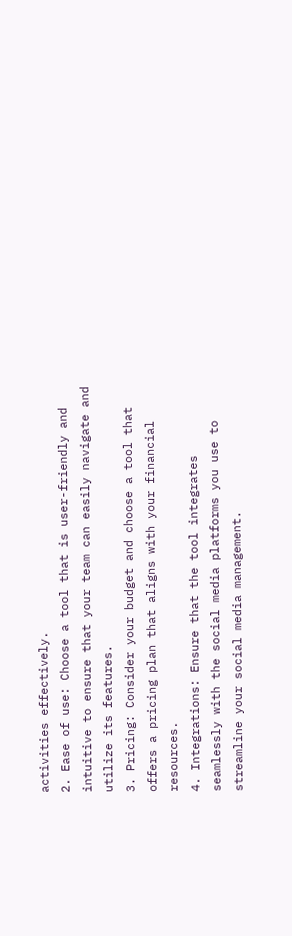activities effectively.
2. Ease of use: Choose a tool that is user-friendly and intuitive to ensure that your team can easily navigate and utilize its features.
3. Pricing: Consider your budget and choose a tool that offers a pricing plan that aligns with your financial resources.
4. Integrations: Ensure that the tool integrates seamlessly with the social media platforms you use to streamline your social media management.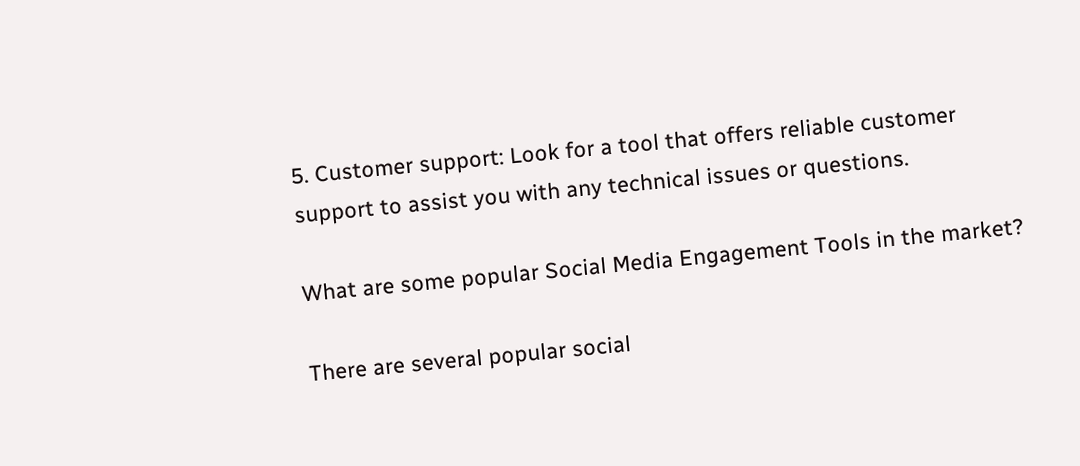5. Customer support: Look for a tool that offers reliable customer support to assist you with any technical issues or questions.

What are some popular Social Media Engagement Tools in the market?

There are several popular social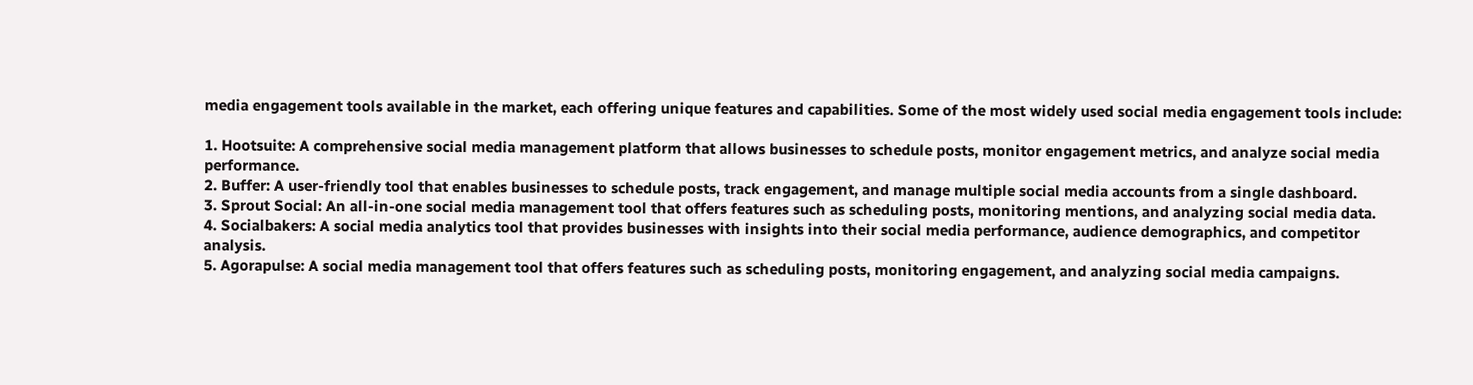media engagement tools available in the market, each offering unique features and capabilities. Some of the most widely used social media engagement tools include:

1. Hootsuite: A comprehensive social media management platform that allows businesses to schedule posts, monitor engagement metrics, and analyze social media performance.
2. Buffer: A user-friendly tool that enables businesses to schedule posts, track engagement, and manage multiple social media accounts from a single dashboard.
3. Sprout Social: An all-in-one social media management tool that offers features such as scheduling posts, monitoring mentions, and analyzing social media data.
4. Socialbakers: A social media analytics tool that provides businesses with insights into their social media performance, audience demographics, and competitor analysis.
5. Agorapulse: A social media management tool that offers features such as scheduling posts, monitoring engagement, and analyzing social media campaigns.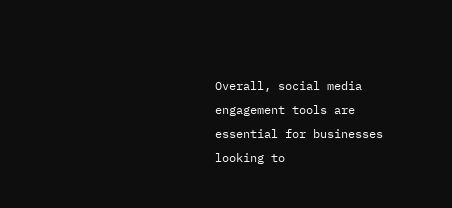Overall, social media engagement tools are essential for businesses looking to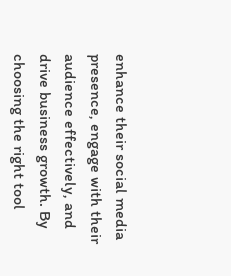enhance their social media presence, engage with their audience effectively, and drive business growth. By choosing the right tool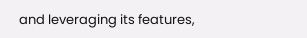and leveraging its features,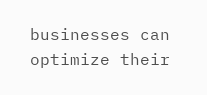businesses can optimize their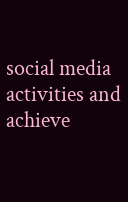social media activities and achieve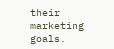their marketing goals.